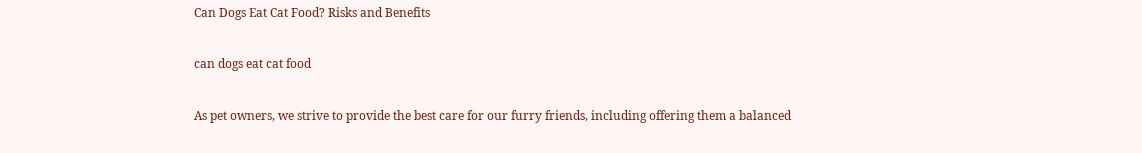Can Dogs Eat Cat Food? Risks and Benefits

can dogs eat cat food

As pet owners, we strive to provide the best care for our furry friends, including offering them a balanced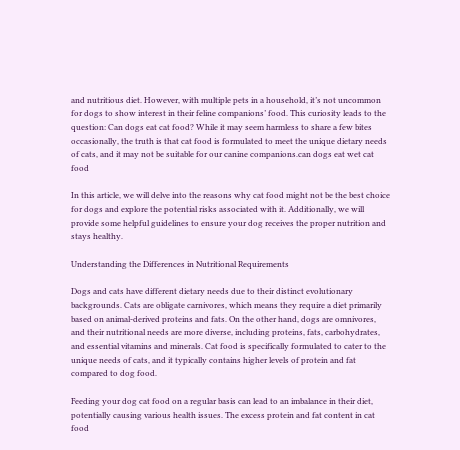and nutritious diet. However, with multiple pets in a household, it’s not uncommon for dogs to show interest in their feline companions’ food. This curiosity leads to the question: Can dogs eat cat food? While it may seem harmless to share a few bites occasionally, the truth is that cat food is formulated to meet the unique dietary needs of cats, and it may not be suitable for our canine companions.can dogs eat wet cat food

In this article, we will delve into the reasons why cat food might not be the best choice for dogs and explore the potential risks associated with it. Additionally, we will provide some helpful guidelines to ensure your dog receives the proper nutrition and stays healthy.

Understanding the Differences in Nutritional Requirements

Dogs and cats have different dietary needs due to their distinct evolutionary backgrounds. Cats are obligate carnivores, which means they require a diet primarily based on animal-derived proteins and fats. On the other hand, dogs are omnivores, and their nutritional needs are more diverse, including proteins, fats, carbohydrates, and essential vitamins and minerals. Cat food is specifically formulated to cater to the unique needs of cats, and it typically contains higher levels of protein and fat compared to dog food.

Feeding your dog cat food on a regular basis can lead to an imbalance in their diet, potentially causing various health issues. The excess protein and fat content in cat food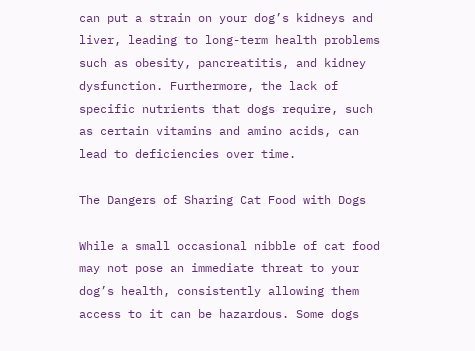can put a strain on your dog’s kidneys and liver, leading to long-term health problems such as obesity, pancreatitis, and kidney dysfunction. Furthermore, the lack of specific nutrients that dogs require, such as certain vitamins and amino acids, can lead to deficiencies over time.

The Dangers of Sharing Cat Food with Dogs

While a small occasional nibble of cat food may not pose an immediate threat to your dog’s health, consistently allowing them access to it can be hazardous. Some dogs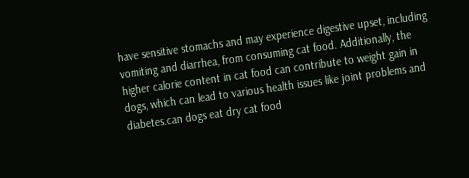have sensitive stomachs and may experience digestive upset, including vomiting and diarrhea, from consuming cat food. Additionally, the higher calorie content in cat food can contribute to weight gain in dogs, which can lead to various health issues like joint problems and diabetes.can dogs eat dry cat food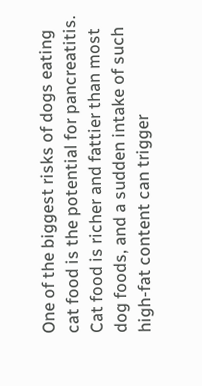One of the biggest risks of dogs eating cat food is the potential for pancreatitis. Cat food is richer and fattier than most dog foods, and a sudden intake of such high-fat content can trigger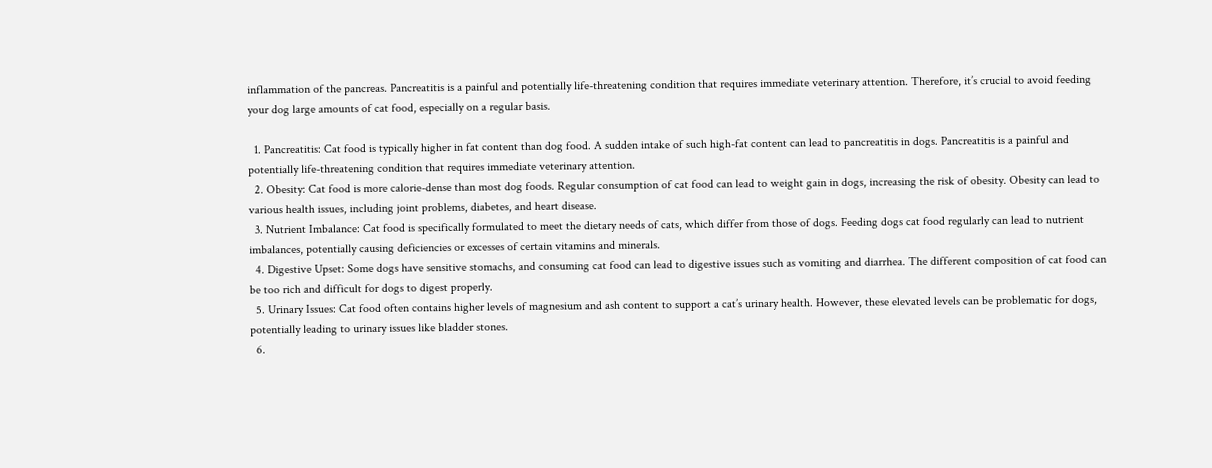inflammation of the pancreas. Pancreatitis is a painful and potentially life-threatening condition that requires immediate veterinary attention. Therefore, it’s crucial to avoid feeding your dog large amounts of cat food, especially on a regular basis.

  1. Pancreatitis: Cat food is typically higher in fat content than dog food. A sudden intake of such high-fat content can lead to pancreatitis in dogs. Pancreatitis is a painful and potentially life-threatening condition that requires immediate veterinary attention.
  2. Obesity: Cat food is more calorie-dense than most dog foods. Regular consumption of cat food can lead to weight gain in dogs, increasing the risk of obesity. Obesity can lead to various health issues, including joint problems, diabetes, and heart disease.
  3. Nutrient Imbalance: Cat food is specifically formulated to meet the dietary needs of cats, which differ from those of dogs. Feeding dogs cat food regularly can lead to nutrient imbalances, potentially causing deficiencies or excesses of certain vitamins and minerals.
  4. Digestive Upset: Some dogs have sensitive stomachs, and consuming cat food can lead to digestive issues such as vomiting and diarrhea. The different composition of cat food can be too rich and difficult for dogs to digest properly.
  5. Urinary Issues: Cat food often contains higher levels of magnesium and ash content to support a cat’s urinary health. However, these elevated levels can be problematic for dogs, potentially leading to urinary issues like bladder stones.
  6.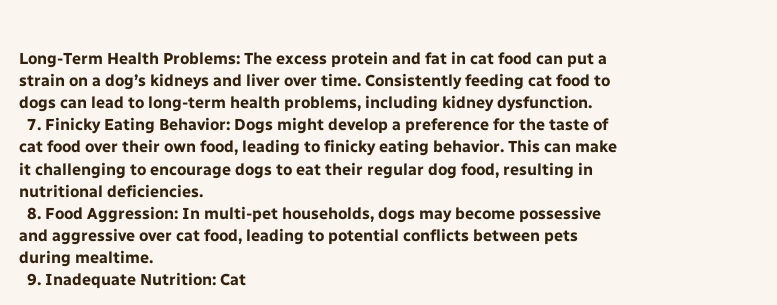Long-Term Health Problems: The excess protein and fat in cat food can put a strain on a dog’s kidneys and liver over time. Consistently feeding cat food to dogs can lead to long-term health problems, including kidney dysfunction.
  7. Finicky Eating Behavior: Dogs might develop a preference for the taste of cat food over their own food, leading to finicky eating behavior. This can make it challenging to encourage dogs to eat their regular dog food, resulting in nutritional deficiencies.
  8. Food Aggression: In multi-pet households, dogs may become possessive and aggressive over cat food, leading to potential conflicts between pets during mealtime.
  9. Inadequate Nutrition: Cat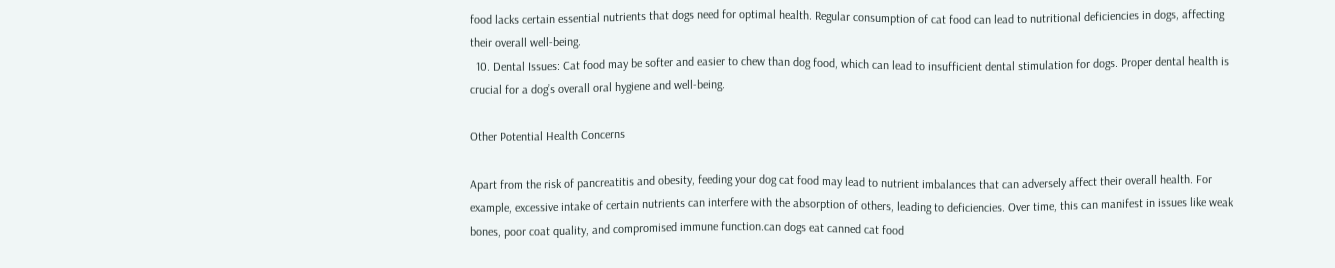food lacks certain essential nutrients that dogs need for optimal health. Regular consumption of cat food can lead to nutritional deficiencies in dogs, affecting their overall well-being.
  10. Dental Issues: Cat food may be softer and easier to chew than dog food, which can lead to insufficient dental stimulation for dogs. Proper dental health is crucial for a dog’s overall oral hygiene and well-being.

Other Potential Health Concerns

Apart from the risk of pancreatitis and obesity, feeding your dog cat food may lead to nutrient imbalances that can adversely affect their overall health. For example, excessive intake of certain nutrients can interfere with the absorption of others, leading to deficiencies. Over time, this can manifest in issues like weak bones, poor coat quality, and compromised immune function.can dogs eat canned cat food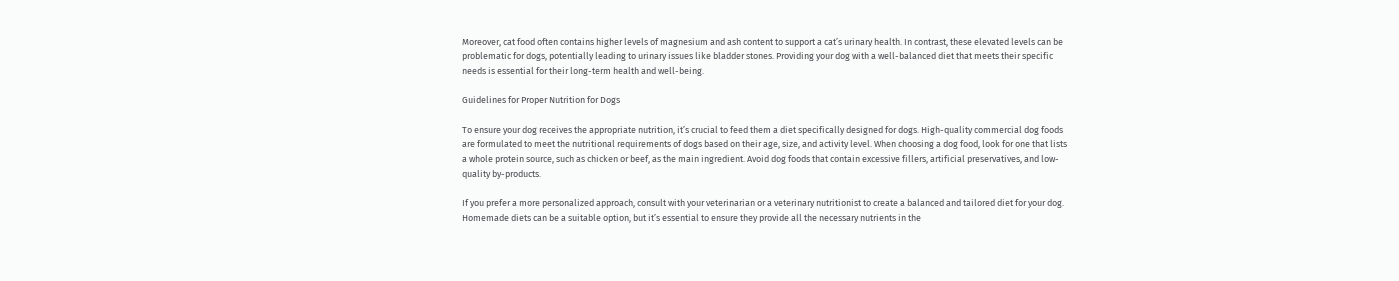Moreover, cat food often contains higher levels of magnesium and ash content to support a cat’s urinary health. In contrast, these elevated levels can be problematic for dogs, potentially leading to urinary issues like bladder stones. Providing your dog with a well-balanced diet that meets their specific needs is essential for their long-term health and well-being.

Guidelines for Proper Nutrition for Dogs

To ensure your dog receives the appropriate nutrition, it’s crucial to feed them a diet specifically designed for dogs. High-quality commercial dog foods are formulated to meet the nutritional requirements of dogs based on their age, size, and activity level. When choosing a dog food, look for one that lists a whole protein source, such as chicken or beef, as the main ingredient. Avoid dog foods that contain excessive fillers, artificial preservatives, and low-quality by-products.

If you prefer a more personalized approach, consult with your veterinarian or a veterinary nutritionist to create a balanced and tailored diet for your dog. Homemade diets can be a suitable option, but it’s essential to ensure they provide all the necessary nutrients in the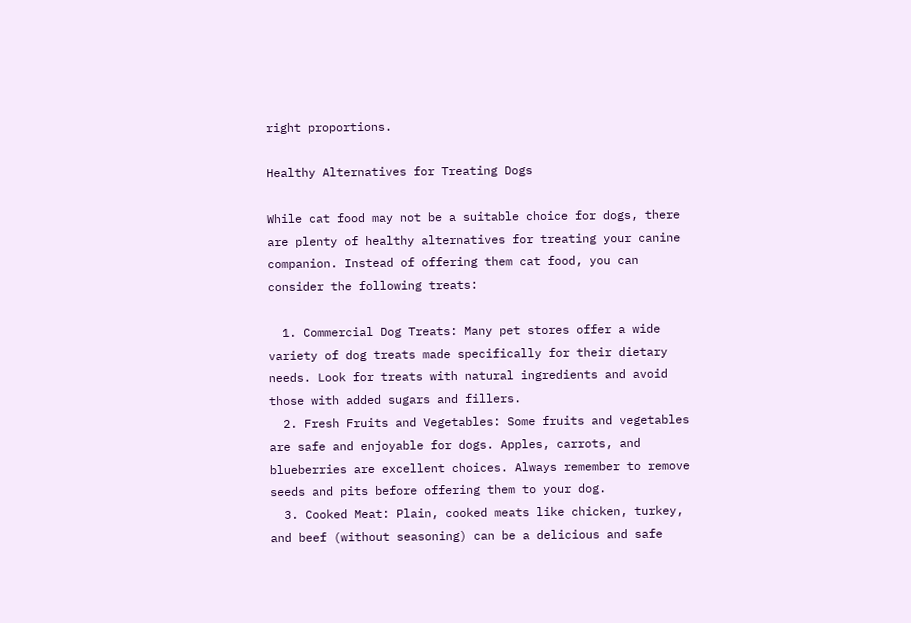right proportions.

Healthy Alternatives for Treating Dogs

While cat food may not be a suitable choice for dogs, there are plenty of healthy alternatives for treating your canine companion. Instead of offering them cat food, you can consider the following treats:

  1. Commercial Dog Treats: Many pet stores offer a wide variety of dog treats made specifically for their dietary needs. Look for treats with natural ingredients and avoid those with added sugars and fillers.
  2. Fresh Fruits and Vegetables: Some fruits and vegetables are safe and enjoyable for dogs. Apples, carrots, and blueberries are excellent choices. Always remember to remove seeds and pits before offering them to your dog.
  3. Cooked Meat: Plain, cooked meats like chicken, turkey, and beef (without seasoning) can be a delicious and safe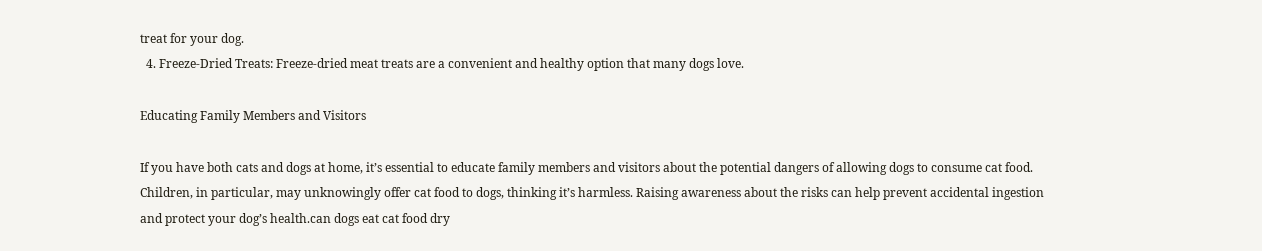treat for your dog.
  4. Freeze-Dried Treats: Freeze-dried meat treats are a convenient and healthy option that many dogs love.

Educating Family Members and Visitors

If you have both cats and dogs at home, it’s essential to educate family members and visitors about the potential dangers of allowing dogs to consume cat food. Children, in particular, may unknowingly offer cat food to dogs, thinking it’s harmless. Raising awareness about the risks can help prevent accidental ingestion and protect your dog’s health.can dogs eat cat food dry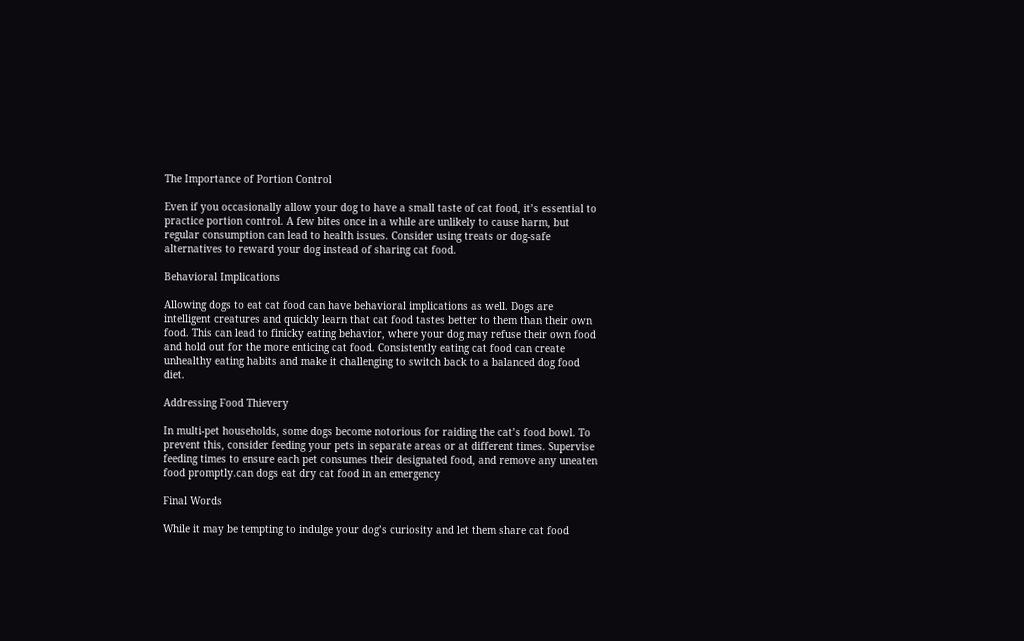The Importance of Portion Control

Even if you occasionally allow your dog to have a small taste of cat food, it’s essential to practice portion control. A few bites once in a while are unlikely to cause harm, but regular consumption can lead to health issues. Consider using treats or dog-safe alternatives to reward your dog instead of sharing cat food.

Behavioral Implications

Allowing dogs to eat cat food can have behavioral implications as well. Dogs are intelligent creatures and quickly learn that cat food tastes better to them than their own food. This can lead to finicky eating behavior, where your dog may refuse their own food and hold out for the more enticing cat food. Consistently eating cat food can create unhealthy eating habits and make it challenging to switch back to a balanced dog food diet.

Addressing Food Thievery

In multi-pet households, some dogs become notorious for raiding the cat’s food bowl. To prevent this, consider feeding your pets in separate areas or at different times. Supervise feeding times to ensure each pet consumes their designated food, and remove any uneaten food promptly.can dogs eat dry cat food in an emergency

Final Words

While it may be tempting to indulge your dog’s curiosity and let them share cat food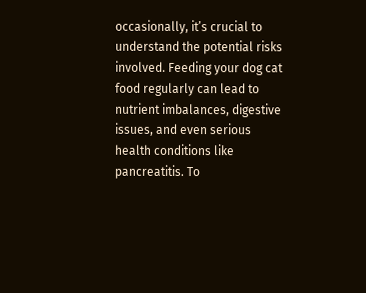occasionally, it’s crucial to understand the potential risks involved. Feeding your dog cat food regularly can lead to nutrient imbalances, digestive issues, and even serious health conditions like pancreatitis. To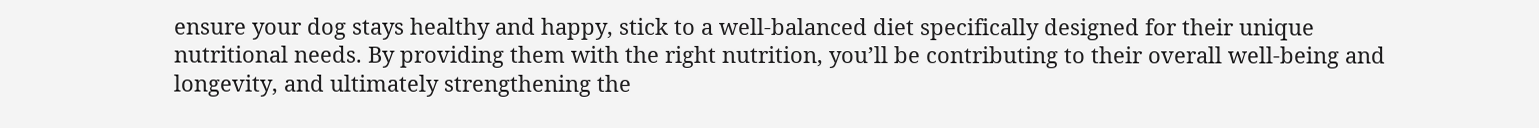ensure your dog stays healthy and happy, stick to a well-balanced diet specifically designed for their unique nutritional needs. By providing them with the right nutrition, you’ll be contributing to their overall well-being and longevity, and ultimately strengthening the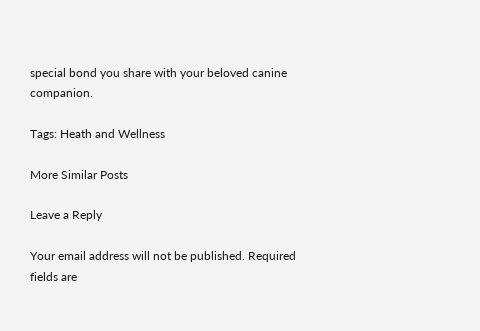special bond you share with your beloved canine companion.

Tags: Heath and Wellness

More Similar Posts

Leave a Reply

Your email address will not be published. Required fields are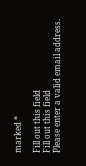marked *

Fill out this field
Fill out this field
Please enter a valid email address.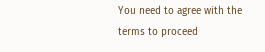You need to agree with the terms to proceed